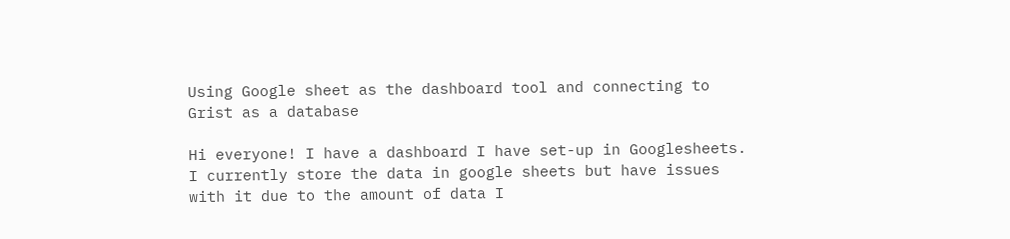Using Google sheet as the dashboard tool and connecting to Grist as a database

Hi everyone! I have a dashboard I have set-up in Googlesheets. I currently store the data in google sheets but have issues with it due to the amount of data I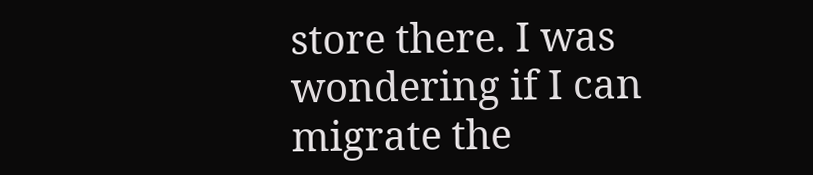store there. I was wondering if I can migrate the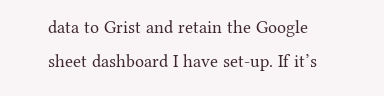data to Grist and retain the Google sheet dashboard I have set-up. If it’s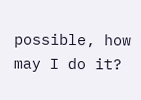possible, how may I do it?